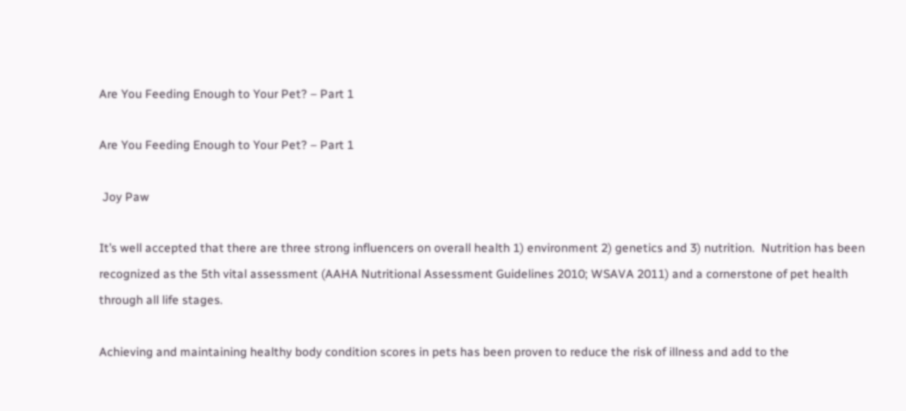Are You Feeding Enough to Your Pet? – Part 1

Are You Feeding Enough to Your Pet? – Part 1

 Joy Paw

It’s well accepted that there are three strong influencers on overall health 1) environment 2) genetics and 3) nutrition.  Nutrition has been recognized as the 5th vital assessment (AAHA Nutritional Assessment Guidelines 2010; WSAVA 2011) and a cornerstone of pet health through all life stages.

Achieving and maintaining healthy body condition scores in pets has been proven to reduce the risk of illness and add to the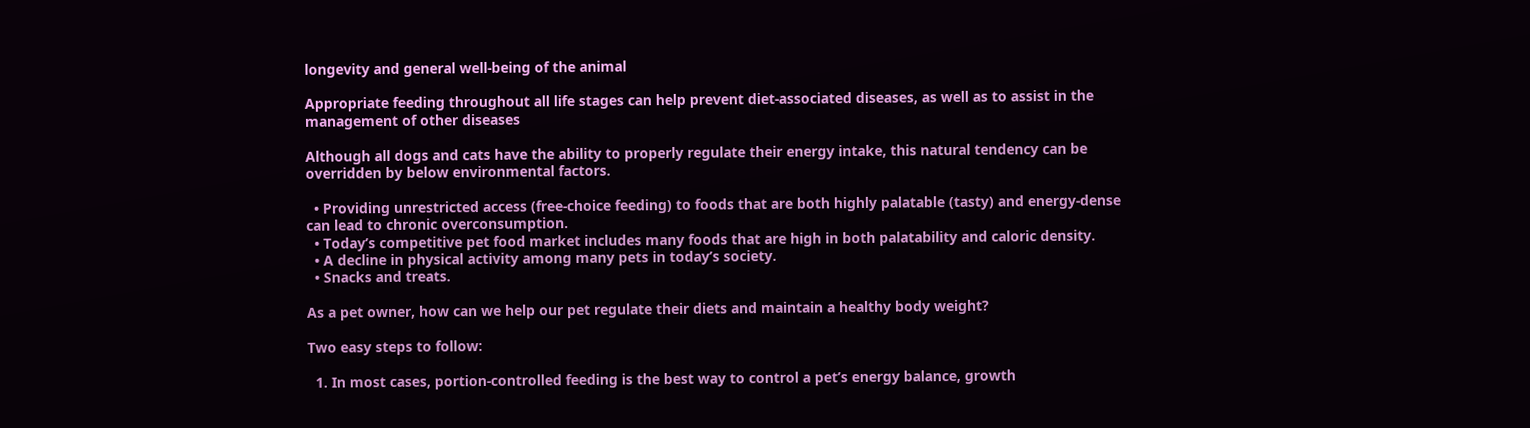longevity and general well-being of the animal

Appropriate feeding throughout all life stages can help prevent diet-associated diseases, as well as to assist in the management of other diseases

Although all dogs and cats have the ability to properly regulate their energy intake, this natural tendency can be overridden by below environmental factors.

  • Providing unrestricted access (free-choice feeding) to foods that are both highly palatable (tasty) and energy-dense can lead to chronic overconsumption.
  • Today’s competitive pet food market includes many foods that are high in both palatability and caloric density.
  • A decline in physical activity among many pets in today’s society.
  • Snacks and treats.

As a pet owner, how can we help our pet regulate their diets and maintain a healthy body weight?

Two easy steps to follow:

  1. In most cases, portion-controlled feeding is the best way to control a pet’s energy balance, growth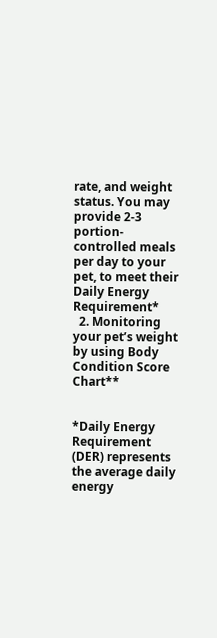rate, and weight status. You may provide 2-3 portion-controlled meals per day to your pet, to meet their Daily Energy Requirement*
  2. Monitoring your pet’s weight by using Body Condition Score Chart**


*Daily Energy Requirement (DER) represents the average daily energy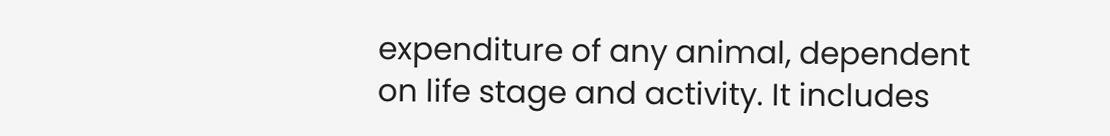expenditure of any animal, dependent on life stage and activity. It includes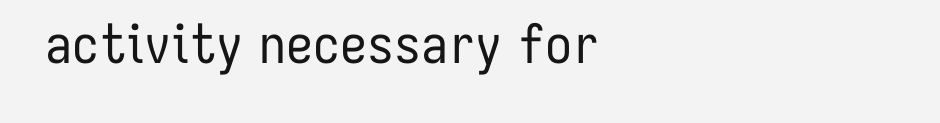activity necessary for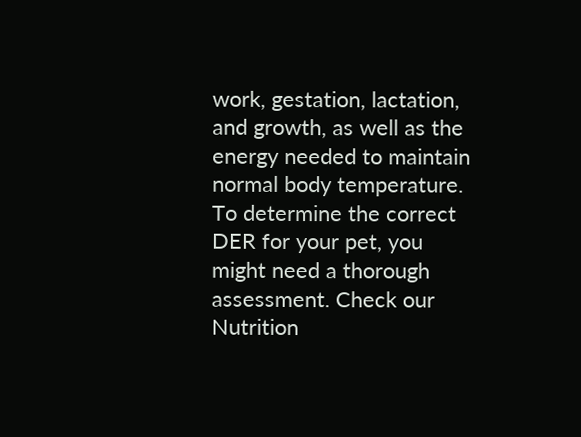work, gestation, lactation, and growth, as well as the energy needed to maintain normal body temperature. To determine the correct DER for your pet, you might need a thorough assessment. Check our Nutrition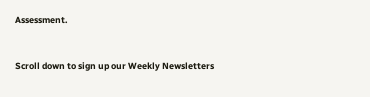Assessment.


Scroll down to sign up our Weekly Newsletters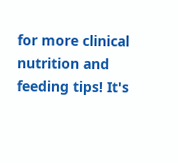for more clinical nutrition and feeding tips! It's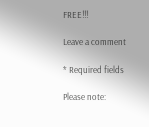FREE!!!

Leave a comment

* Required fields

Please note: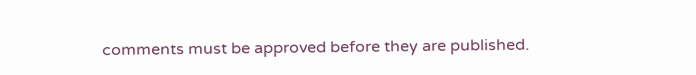comments must be approved before they are published.